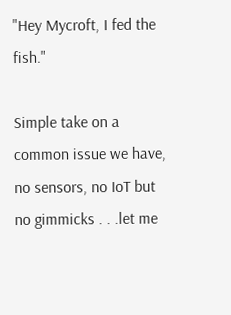"Hey Mycroft, I fed the fish."

Simple take on a common issue we have, no sensors, no IoT but no gimmicks . . .let me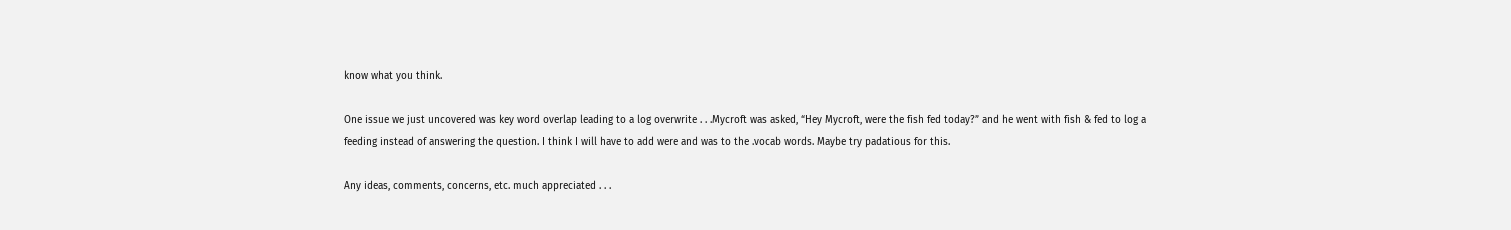know what you think.

One issue we just uncovered was key word overlap leading to a log overwrite . . .Mycroft was asked, “Hey Mycroft, were the fish fed today?” and he went with fish & fed to log a feeding instead of answering the question. I think I will have to add were and was to the .vocab words. Maybe try padatious for this.

Any ideas, comments, concerns, etc. much appreciated . . .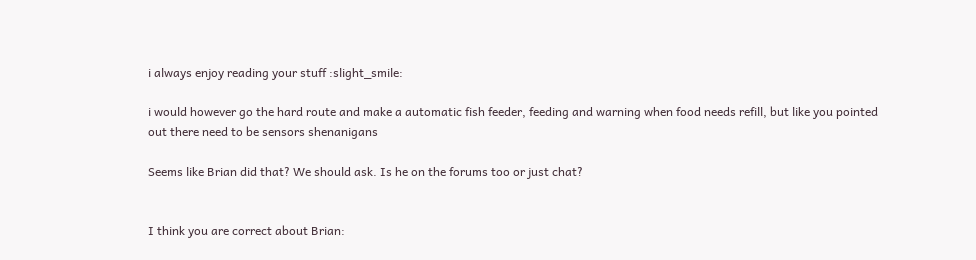i always enjoy reading your stuff :slight_smile:

i would however go the hard route and make a automatic fish feeder, feeding and warning when food needs refill, but like you pointed out there need to be sensors shenanigans

Seems like Brian did that? We should ask. Is he on the forums too or just chat?


I think you are correct about Brian: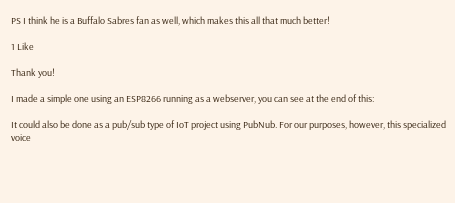PS I think he is a Buffalo Sabres fan as well, which makes this all that much better!

1 Like

Thank you!

I made a simple one using an ESP8266 running as a webserver, you can see at the end of this:

It could also be done as a pub/sub type of IoT project using PubNub. For our purposes, however, this specialized voice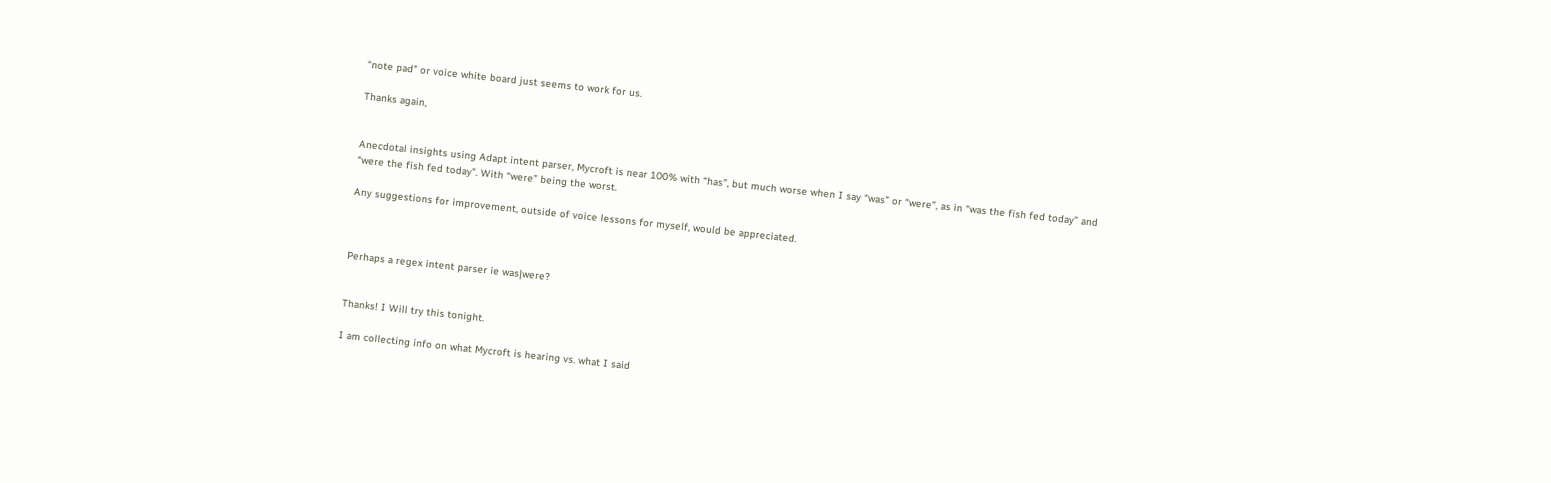“note pad” or voice white board just seems to work for us.

Thanks again,


Anecdotal insights using Adapt intent parser, Mycroft is near 100% with “has”, but much worse when I say “was” or “were”, as in “was the fish fed today” and “were the fish fed today”. With “were” being the worst.

Any suggestions for improvement, outside of voice lessons for myself, would be appreciated.



Perhaps a regex intent parser ie was|were?


Thanks! I Will try this tonight.

I am collecting info on what Mycroft is hearing vs. what I said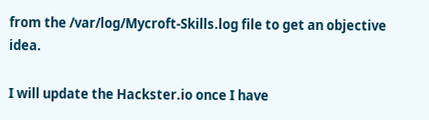from the /var/log/Mycroft-Skills.log file to get an objective idea.

I will update the Hackster.io once I have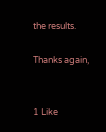the results.

Thanks again,


1 Like